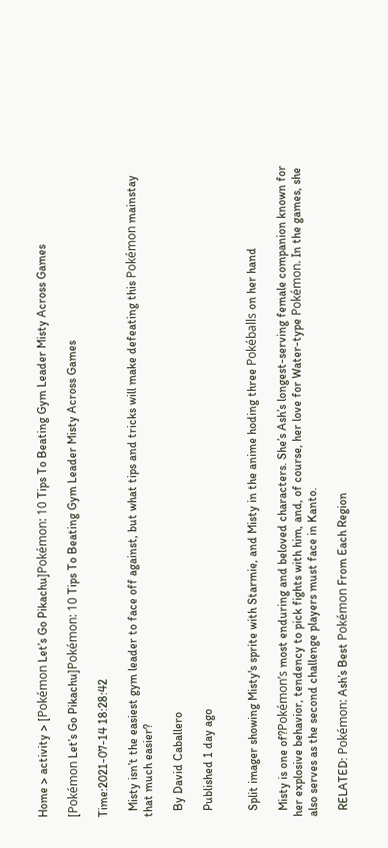Home > activity > [Pokémon Let’s Go Pikachu]Pokémon: 10 Tips To Beating Gym Leader Misty Across Games

[Pokémon Let’s Go Pikachu]Pokémon: 10 Tips To Beating Gym Leader Misty Across Games

Time:2021-07-14 18:28:42

  Misty isn’t the easiest gym leader to face off against, but what tips and tricks will make defeating this Pokémon mainstay that much easier?

  By David Caballero

  Published 1 day ago


  Split imager showing Misty's sprite with Starmie, and Misty in the anime hoding three Pokéballs on her hand

  Misty is one of?Pokémon’s most enduring and beloved characters. She’s Ash’s longest-serving female companion known for her explosive behavior, tendency to pick fights with him, and, of course, her love for Water-type Pokémon. In the games, she also serves as the second challenge players must face in Kanto.

  RELATED: Pokémon: Ash’s Best Pokémon From Each Region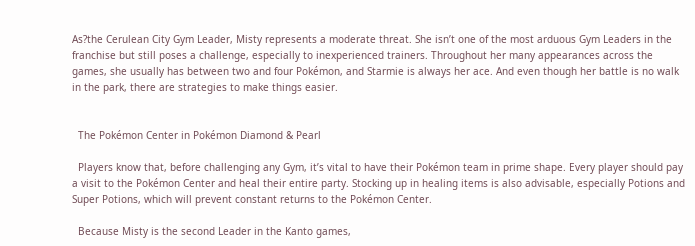As?the Cerulean City Gym Leader, Misty represents a moderate threat. She isn’t one of the most arduous Gym Leaders in the franchise but still poses a challenge, especially to inexperienced trainers. Throughout her many appearances across the games, she usually has between two and four Pokémon, and Starmie is always her ace. And even though her battle is no walk in the park, there are strategies to make things easier.


  The Pokémon Center in Pokémon Diamond & Pearl

  Players know that, before challenging any Gym, it’s vital to have their Pokémon team in prime shape. Every player should pay a visit to the Pokémon Center and heal their entire party. Stocking up in healing items is also advisable, especially Potions and Super Potions, which will prevent constant returns to the Pokémon Center.

  Because Misty is the second Leader in the Kanto games,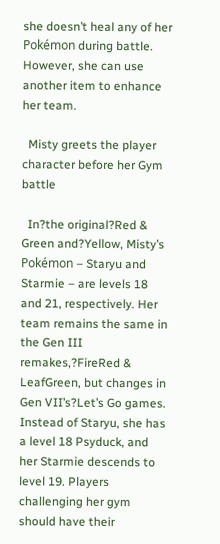she doesn’t heal any of her Pokémon during battle. However, she can use another item to enhance her team.

  Misty greets the player character before her Gym battle

  In?the original?Red & Green and?Yellow, Misty’s Pokémon – Staryu and Starmie – are levels 18 and 21, respectively. Her team remains the same in the Gen III remakes,?FireRed & LeafGreen, but changes in Gen VII’s?Let’s Go games. Instead of Staryu, she has a level 18 Psyduck, and her Starmie descends to level 19. Players challenging her gym should have their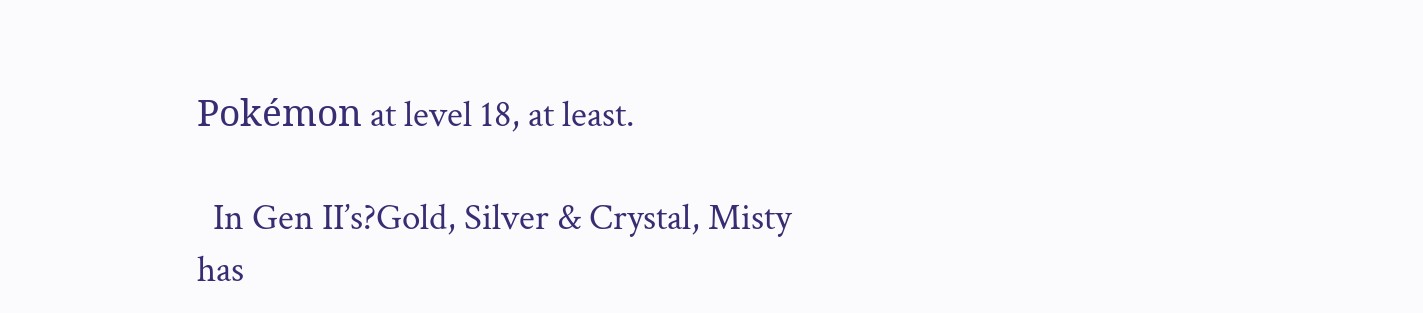Pokémon at level 18, at least.

  In Gen II’s?Gold, Silver & Crystal, Misty has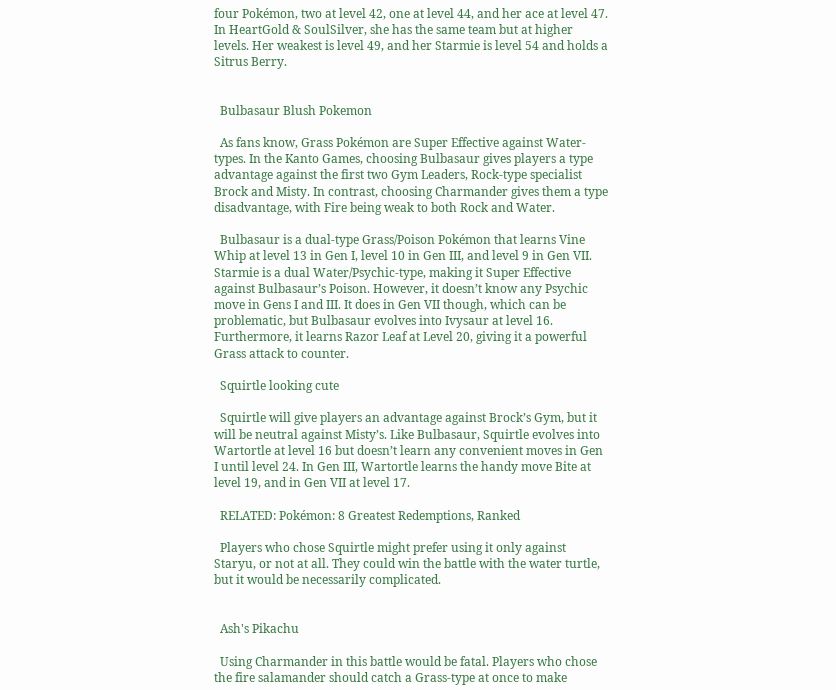four Pokémon, two at level 42, one at level 44, and her ace at level 47. In HeartGold & SoulSilver, she has the same team but at higher levels. Her weakest is level 49, and her Starmie is level 54 and holds a Sitrus Berry.


  Bulbasaur Blush Pokemon

  As fans know, Grass Pokémon are Super Effective against Water-types. In the Kanto Games, choosing Bulbasaur gives players a type advantage against the first two Gym Leaders, Rock-type specialist Brock and Misty. In contrast, choosing Charmander gives them a type disadvantage, with Fire being weak to both Rock and Water.

  Bulbasaur is a dual-type Grass/Poison Pokémon that learns Vine Whip at level 13 in Gen I, level 10 in Gen III, and level 9 in Gen VII. Starmie is a dual Water/Psychic-type, making it Super Effective against Bulbasaur’s Poison. However, it doesn’t know any Psychic move in Gens I and III. It does in Gen VII though, which can be problematic, but Bulbasaur evolves into Ivysaur at level 16. Furthermore, it learns Razor Leaf at Level 20, giving it a powerful Grass attack to counter.

  Squirtle looking cute

  Squirtle will give players an advantage against Brock’s Gym, but it will be neutral against Misty’s. Like Bulbasaur, Squirtle evolves into Wartortle at level 16 but doesn’t learn any convenient moves in Gen I until level 24. In Gen III, Wartortle learns the handy move Bite at level 19, and in Gen VII at level 17.

  RELATED: Pokémon: 8 Greatest Redemptions, Ranked

  Players who chose Squirtle might prefer using it only against Staryu, or not at all. They could win the battle with the water turtle, but it would be necessarily complicated.


  Ash's Pikachu

  Using Charmander in this battle would be fatal. Players who chose the fire salamander should catch a Grass-type at once to make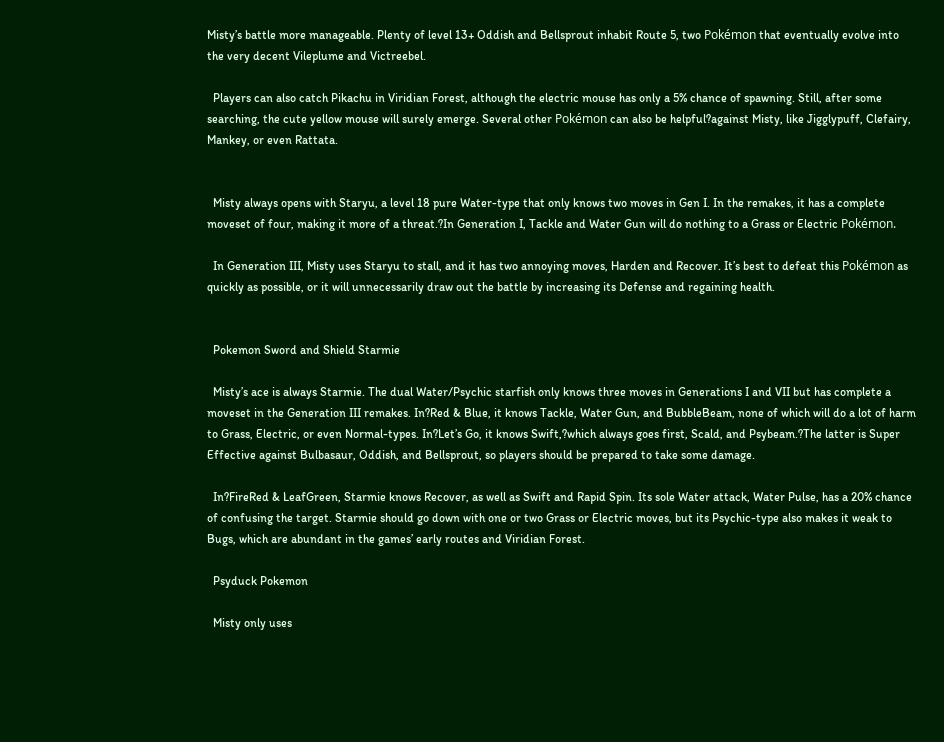Misty’s battle more manageable. Plenty of level 13+ Oddish and Bellsprout inhabit Route 5, two Pokémon that eventually evolve into the very decent Vileplume and Victreebel.

  Players can also catch Pikachu in Viridian Forest, although the electric mouse has only a 5% chance of spawning. Still, after some searching, the cute yellow mouse will surely emerge. Several other Pokémon can also be helpful?against Misty, like Jigglypuff, Clefairy, Mankey, or even Rattata.


  Misty always opens with Staryu, a level 18 pure Water-type that only knows two moves in Gen I. In the remakes, it has a complete moveset of four, making it more of a threat.?In Generation I, Tackle and Water Gun will do nothing to a Grass or Electric Pokémon.

  In Generation III, Misty uses Staryu to stall, and it has two annoying moves, Harden and Recover. It’s best to defeat this Pokémon as quickly as possible, or it will unnecessarily draw out the battle by increasing its Defense and regaining health.


  Pokemon Sword and Shield Starmie

  Misty’s ace is always Starmie. The dual Water/Psychic starfish only knows three moves in Generations I and VII but has complete a moveset in the Generation III remakes. In?Red & Blue, it knows Tackle, Water Gun, and BubbleBeam, none of which will do a lot of harm to Grass, Electric, or even Normal-types. In?Let’s Go, it knows Swift,?which always goes first, Scald, and Psybeam.?The latter is Super Effective against Bulbasaur, Oddish, and Bellsprout, so players should be prepared to take some damage.

  In?FireRed & LeafGreen, Starmie knows Recover, as well as Swift and Rapid Spin. Its sole Water attack, Water Pulse, has a 20% chance of confusing the target. Starmie should go down with one or two Grass or Electric moves, but its Psychic-type also makes it weak to Bugs, which are abundant in the games’ early routes and Viridian Forest.

  Psyduck Pokemon

  Misty only uses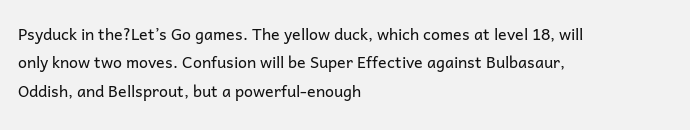Psyduck in the?Let’s Go games. The yellow duck, which comes at level 18, will only know two moves. Confusion will be Super Effective against Bulbasaur, Oddish, and Bellsprout, but a powerful-enough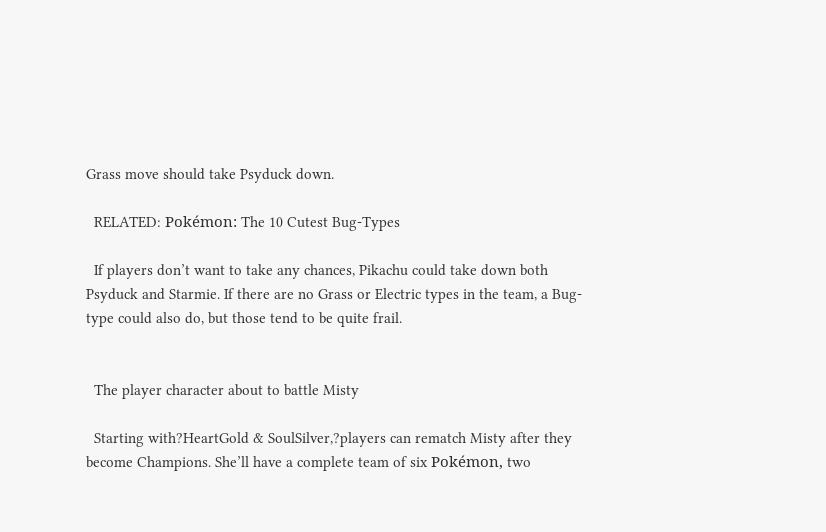Grass move should take Psyduck down.

  RELATED: Pokémon: The 10 Cutest Bug-Types

  If players don’t want to take any chances, Pikachu could take down both Psyduck and Starmie. If there are no Grass or Electric types in the team, a Bug-type could also do, but those tend to be quite frail.


  The player character about to battle Misty

  Starting with?HeartGold & SoulSilver,?players can rematch Misty after they become Champions. She’ll have a complete team of six Pokémon, two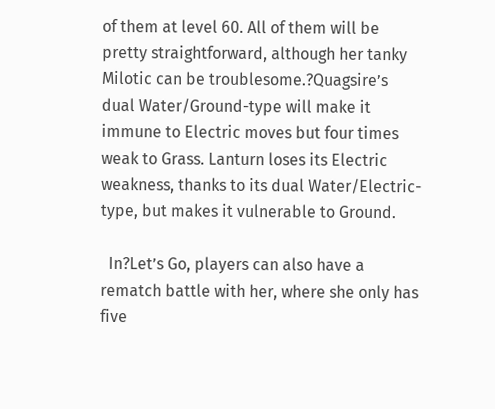of them at level 60. All of them will be pretty straightforward, although her tanky Milotic can be troublesome.?Quagsire’s dual Water/Ground-type will make it immune to Electric moves but four times weak to Grass. Lanturn loses its Electric weakness, thanks to its dual Water/Electric-type, but makes it vulnerable to Ground.

  In?Let’s Go, players can also have a rematch battle with her, where she only has five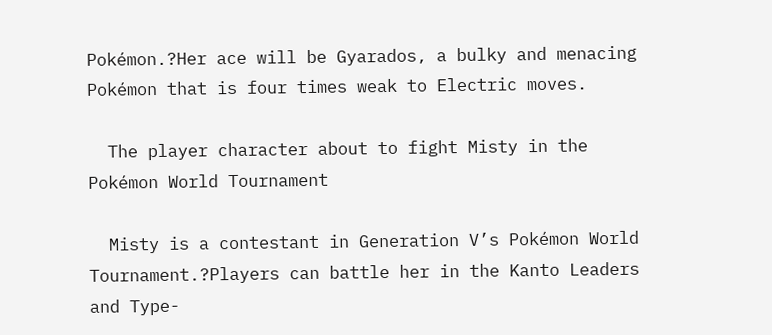Pokémon.?Her ace will be Gyarados, a bulky and menacing Pokémon that is four times weak to Electric moves.

  The player character about to fight Misty in the Pokémon World Tournament

  Misty is a contestant in Generation V’s Pokémon World Tournament.?Players can battle her in the Kanto Leaders and Type-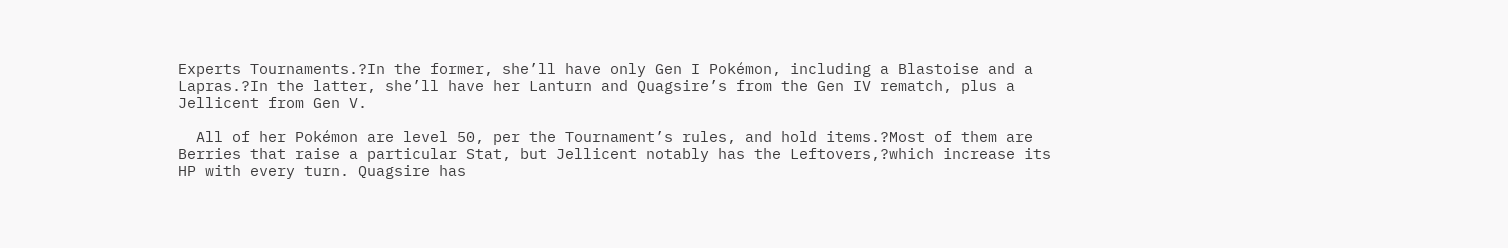Experts Tournaments.?In the former, she’ll have only Gen I Pokémon, including a Blastoise and a Lapras.?In the latter, she’ll have her Lanturn and Quagsire’s from the Gen IV rematch, plus a Jellicent from Gen V.

  All of her Pokémon are level 50, per the Tournament’s rules, and hold items.?Most of them are Berries that raise a particular Stat, but Jellicent notably has the Leftovers,?which increase its HP with every turn. Quagsire has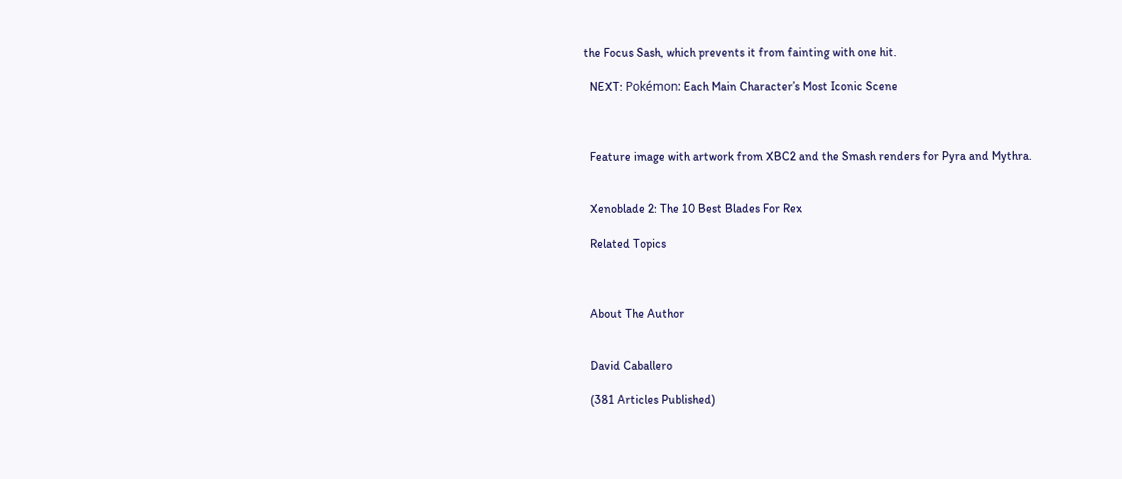the Focus Sash, which prevents it from fainting with one hit.

  NEXT: Pokémon: Each Main Character’s Most Iconic Scene



  Feature image with artwork from XBC2 and the Smash renders for Pyra and Mythra.


  Xenoblade 2: The 10 Best Blades For Rex

  Related Topics



  About The Author


  David Caballero

  (381 Articles Published)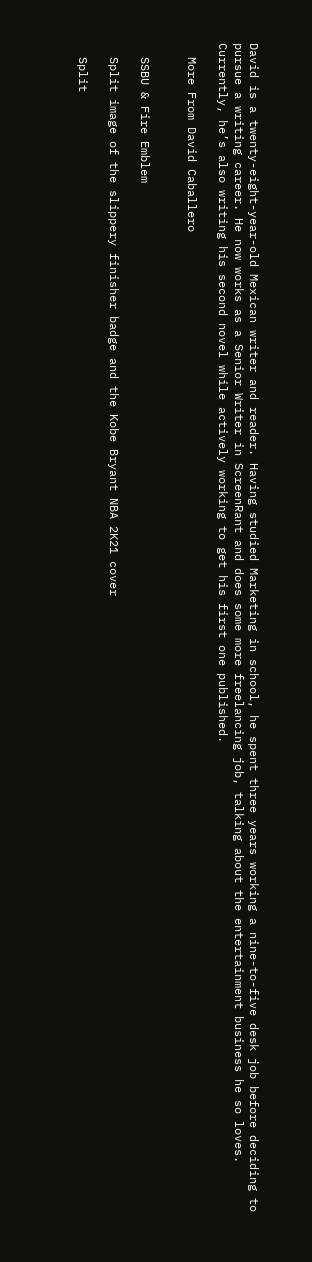David is a twenty-eight-year-old Mexican writer and reader. Having studied Marketing in school, he spent three years working a nine-to-five desk job before deciding to pursue a writing career. He now works as a Senior Writer in ScreenRant and does some more freelancing job, talking about the entertainment business he so loves. Currently, he’s also writing his second novel while actively working to get his first one published.

  More From David Caballero


  SSBU & Fire Emblem

  Split image of the slippery finisher badge and the Kobe Bryant NBA 2K21 cover

  Split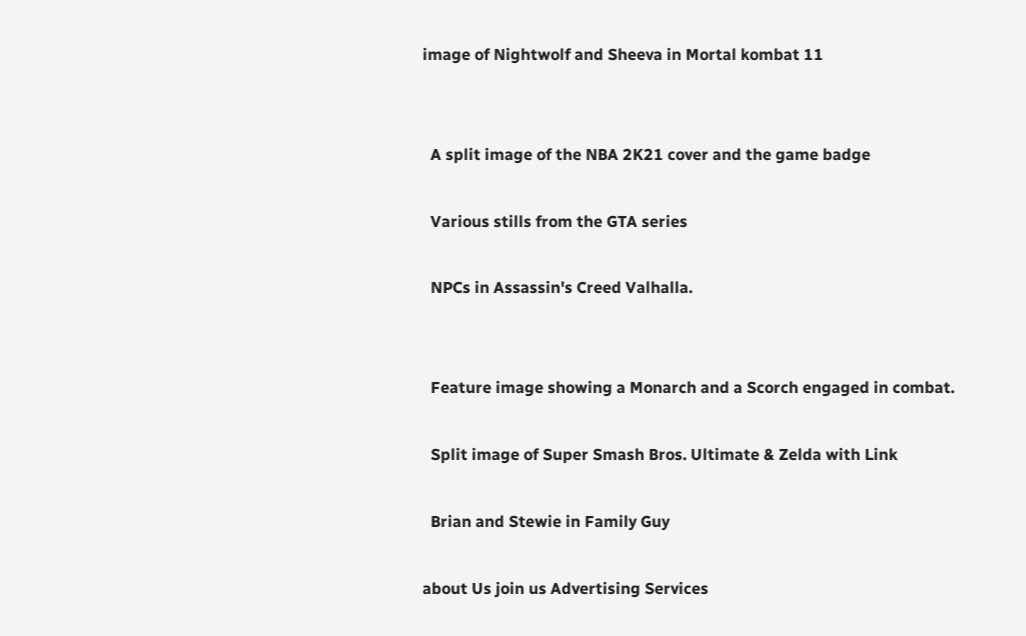image of Nightwolf and Sheeva in Mortal kombat 11


  A split image of the NBA 2K21 cover and the game badge

  Various stills from the GTA series

  NPCs in Assassin's Creed Valhalla.


  Feature image showing a Monarch and a Scorch engaged in combat.

  Split image of Super Smash Bros. Ultimate & Zelda with Link

  Brian and Stewie in Family Guy

about Us join us Advertising Services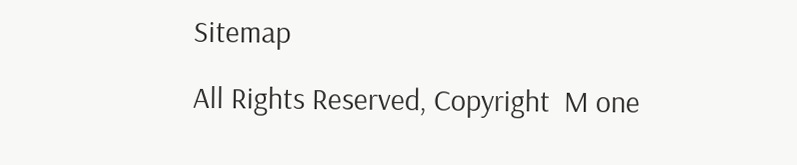Sitemap

All Rights Reserved, Copyright  M one